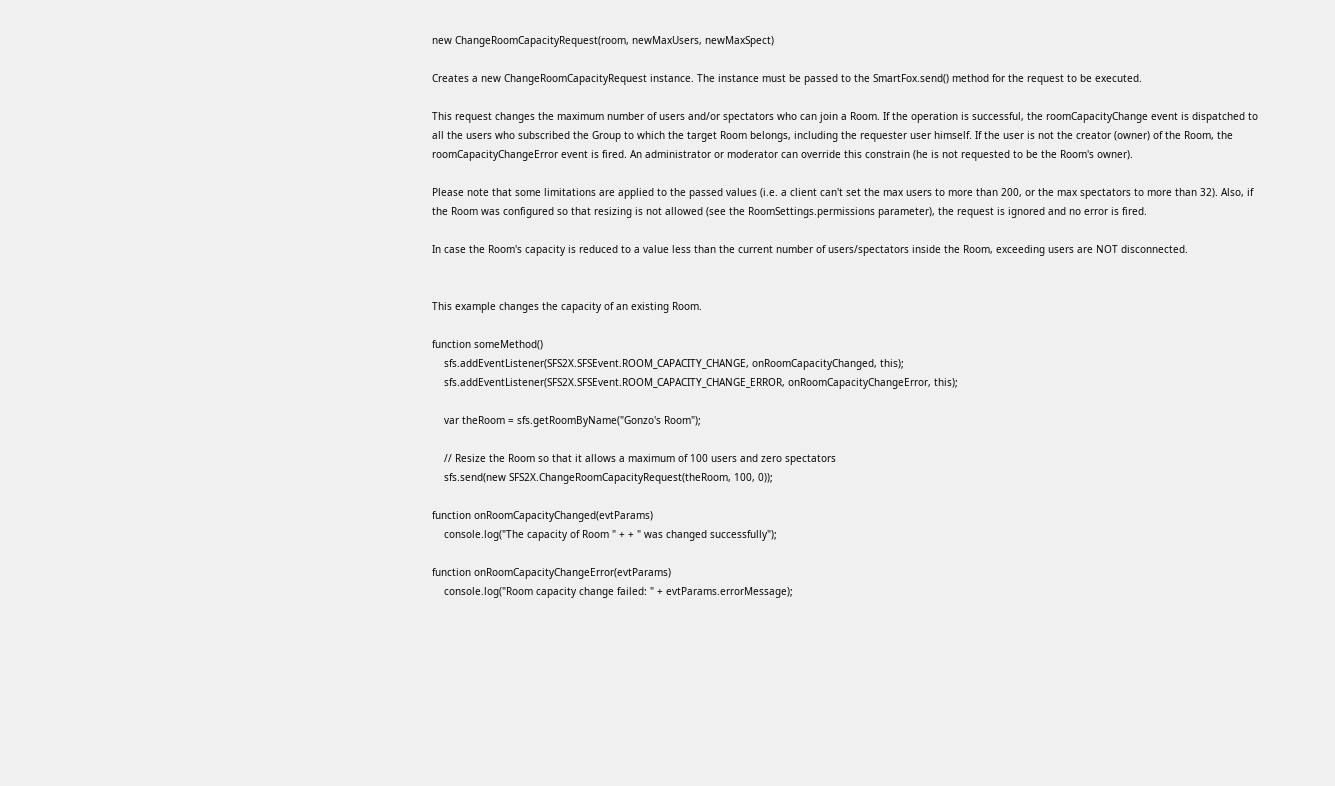new ChangeRoomCapacityRequest(room, newMaxUsers, newMaxSpect)

Creates a new ChangeRoomCapacityRequest instance. The instance must be passed to the SmartFox.send() method for the request to be executed.

This request changes the maximum number of users and/or spectators who can join a Room. If the operation is successful, the roomCapacityChange event is dispatched to all the users who subscribed the Group to which the target Room belongs, including the requester user himself. If the user is not the creator (owner) of the Room, the roomCapacityChangeError event is fired. An administrator or moderator can override this constrain (he is not requested to be the Room's owner).

Please note that some limitations are applied to the passed values (i.e. a client can't set the max users to more than 200, or the max spectators to more than 32). Also, if the Room was configured so that resizing is not allowed (see the RoomSettings.permissions parameter), the request is ignored and no error is fired.

In case the Room's capacity is reduced to a value less than the current number of users/spectators inside the Room, exceeding users are NOT disconnected.


This example changes the capacity of an existing Room.

function someMethod()
    sfs.addEventListener(SFS2X.SFSEvent.ROOM_CAPACITY_CHANGE, onRoomCapacityChanged, this);
    sfs.addEventListener(SFS2X.SFSEvent.ROOM_CAPACITY_CHANGE_ERROR, onRoomCapacityChangeError, this);

    var theRoom = sfs.getRoomByName("Gonzo's Room");

    // Resize the Room so that it allows a maximum of 100 users and zero spectators
    sfs.send(new SFS2X.ChangeRoomCapacityRequest(theRoom, 100, 0));

function onRoomCapacityChanged(evtParams)
    console.log("The capacity of Room " + + " was changed successfully");

function onRoomCapacityChangeError(evtParams)
    console.log("Room capacity change failed: " + evtParams.errorMessage);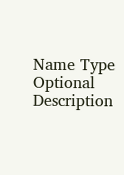Name Type Optional Description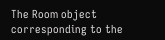The Room object corresponding to the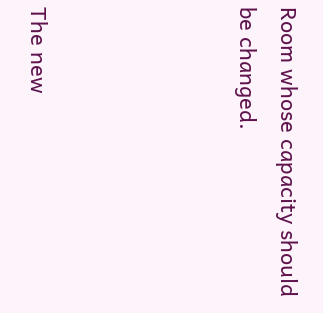Room whose capacity should be changed.




The new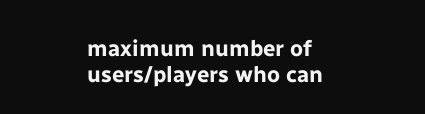maximum number of users/players who can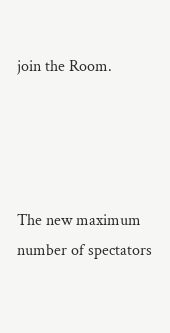join the Room.




The new maximum number of spectators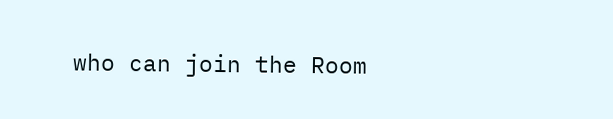who can join the Room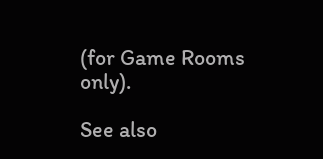(for Game Rooms only).

See also